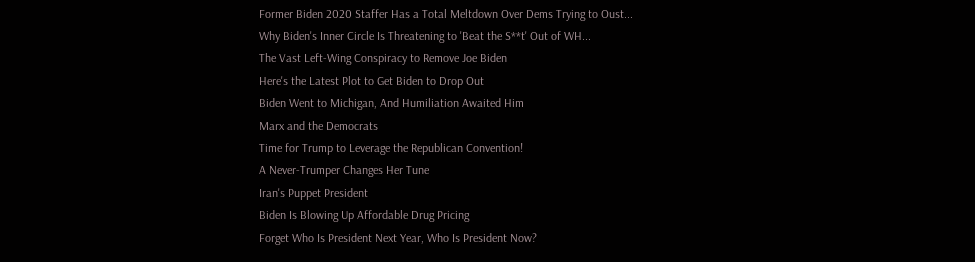Former Biden 2020 Staffer Has a Total Meltdown Over Dems Trying to Oust...
Why Biden's Inner Circle Is Threatening to 'Beat the S**t' Out of WH...
The Vast Left-Wing Conspiracy to Remove Joe Biden
Here's the Latest Plot to Get Biden to Drop Out
Biden Went to Michigan, And Humiliation Awaited Him
Marx and the Democrats
Time for Trump to Leverage the Republican Convention!
A Never-Trumper Changes Her Tune
Iran's Puppet President
Biden Is Blowing Up Affordable Drug Pricing
Forget Who Is President Next Year, Who Is President Now?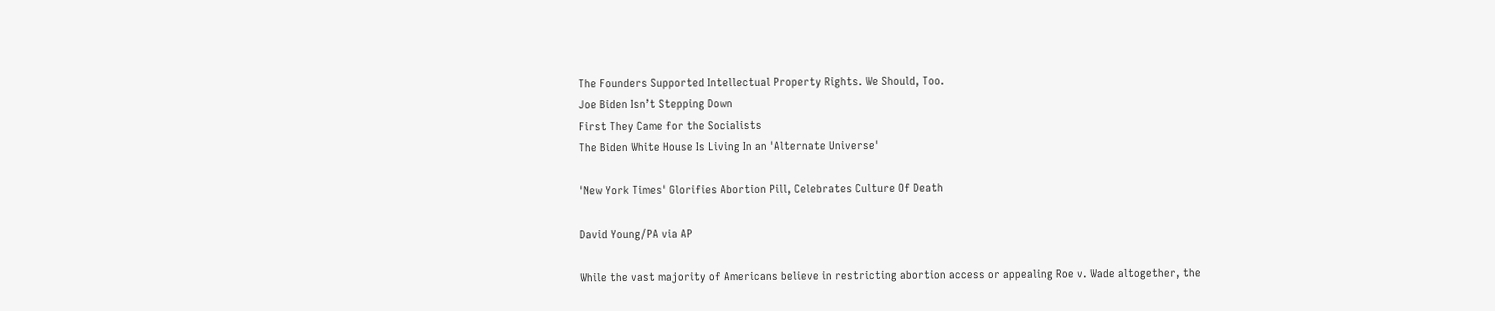The Founders Supported Intellectual Property Rights. We Should, Too.
Joe Biden Isn’t Stepping Down
First They Came for the Socialists
The Biden White House Is Living In an 'Alternate Universe'

'New York Times' Glorifies Abortion Pill, Celebrates Culture Of Death

David Young/PA via AP

While the vast majority of Americans believe in restricting abortion access or appealing Roe v. Wade altogether, the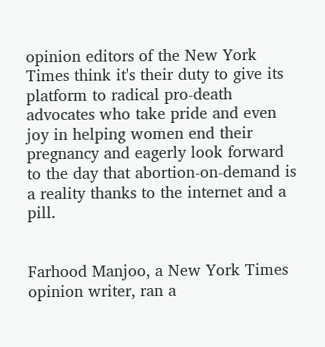opinion editors of the New York Times think it's their duty to give its platform to radical pro-death advocates who take pride and even joy in helping women end their pregnancy and eagerly look forward to the day that abortion-on-demand is a reality thanks to the internet and a pill.


Farhood Manjoo, a New York Times opinion writer, ran a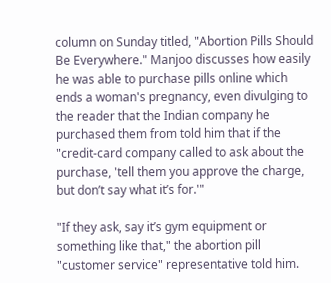column on Sunday titled, "Abortion Pills Should Be Everywhere." Manjoo discusses how easily he was able to purchase pills online which ends a woman's pregnancy, even divulging to the reader that the Indian company he purchased them from told him that if the "credit-card company called to ask about the purchase, 'tell them you approve the charge, but don’t say what it’s for.'"

"If they ask, say it’s gym equipment or something like that," the abortion pill "customer service" representative told him.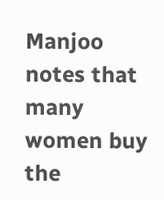Manjoo notes that many women buy the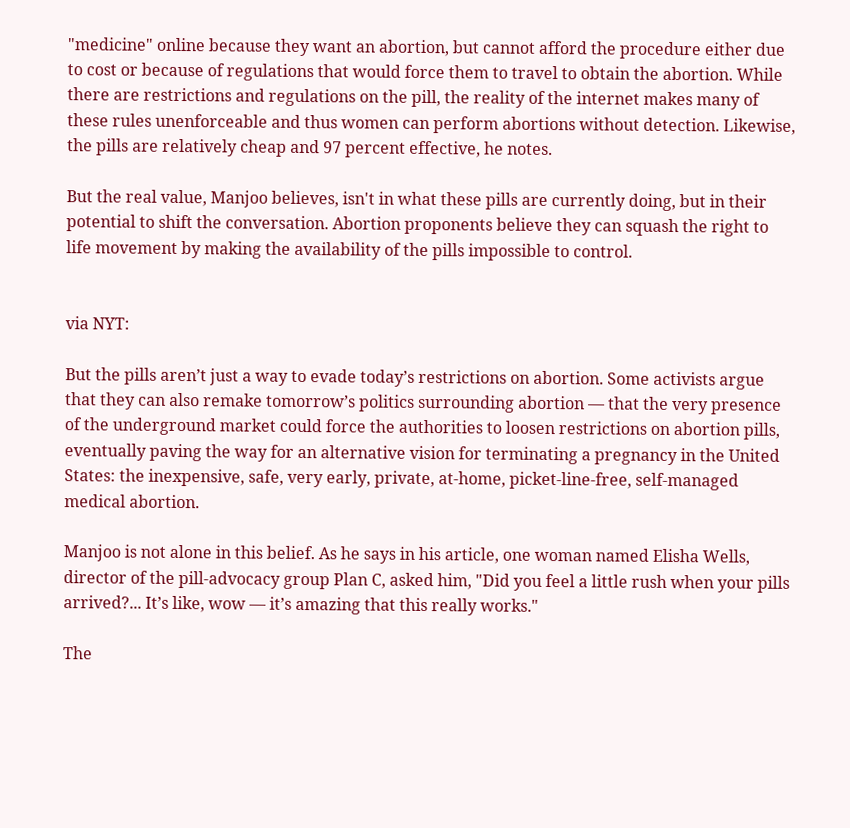"medicine" online because they want an abortion, but cannot afford the procedure either due to cost or because of regulations that would force them to travel to obtain the abortion. While there are restrictions and regulations on the pill, the reality of the internet makes many of these rules unenforceable and thus women can perform abortions without detection. Likewise, the pills are relatively cheap and 97 percent effective, he notes.

But the real value, Manjoo believes, isn't in what these pills are currently doing, but in their potential to shift the conversation. Abortion proponents believe they can squash the right to life movement by making the availability of the pills impossible to control.


via NYT:

But the pills aren’t just a way to evade today’s restrictions on abortion. Some activists argue that they can also remake tomorrow’s politics surrounding abortion — that the very presence of the underground market could force the authorities to loosen restrictions on abortion pills, eventually paving the way for an alternative vision for terminating a pregnancy in the United States: the inexpensive, safe, very early, private, at-home, picket-line-free, self-managed medical abortion.

Manjoo is not alone in this belief. As he says in his article, one woman named Elisha Wells, director of the pill-advocacy group Plan C, asked him, "Did you feel a little rush when your pills arrived?... It’s like, wow — it’s amazing that this really works."

The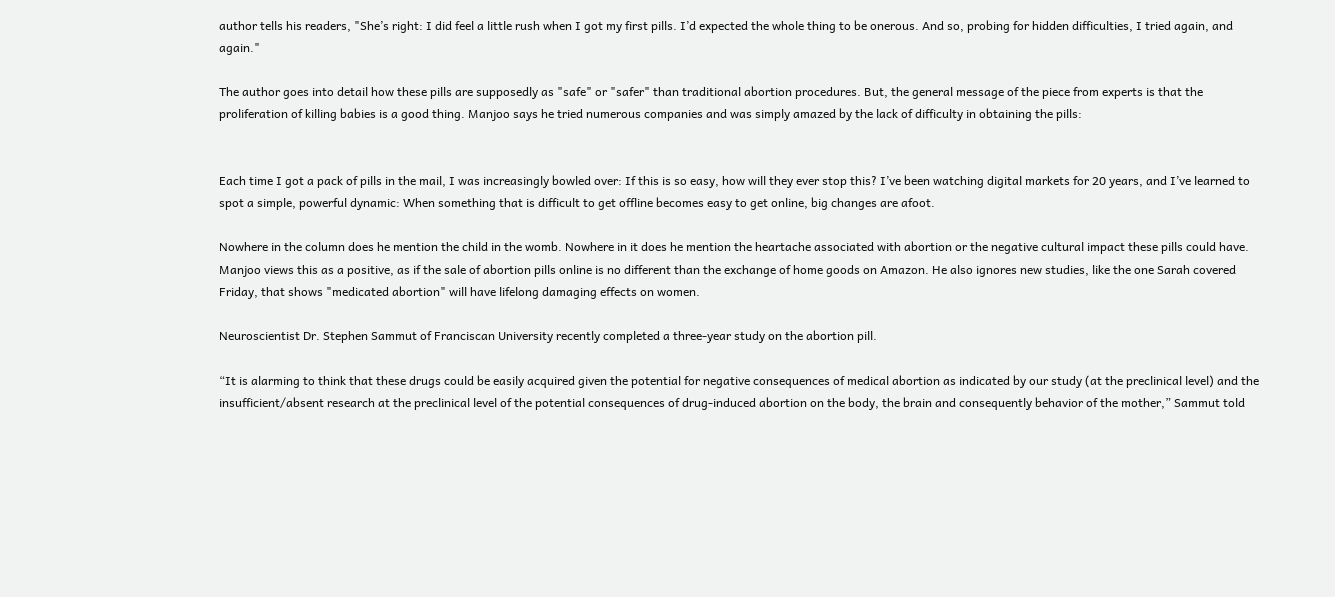author tells his readers, "She’s right: I did feel a little rush when I got my first pills. I’d expected the whole thing to be onerous. And so, probing for hidden difficulties, I tried again, and again."

The author goes into detail how these pills are supposedly as "safe" or "safer" than traditional abortion procedures. But, the general message of the piece from experts is that the proliferation of killing babies is a good thing. Manjoo says he tried numerous companies and was simply amazed by the lack of difficulty in obtaining the pills:


Each time I got a pack of pills in the mail, I was increasingly bowled over: If this is so easy, how will they ever stop this? I’ve been watching digital markets for 20 years, and I’ve learned to spot a simple, powerful dynamic: When something that is difficult to get offline becomes easy to get online, big changes are afoot.

Nowhere in the column does he mention the child in the womb. Nowhere in it does he mention the heartache associated with abortion or the negative cultural impact these pills could have. Manjoo views this as a positive, as if the sale of abortion pills online is no different than the exchange of home goods on Amazon. He also ignores new studies, like the one Sarah covered Friday, that shows "medicated abortion" will have lifelong damaging effects on women.

Neuroscientist Dr. Stephen Sammut of Franciscan University recently completed a three-year study on the abortion pill.

“It is alarming to think that these drugs could be easily acquired given the potential for negative consequences of medical abortion as indicated by our study (at the preclinical level) and the insufficient/absent research at the preclinical level of the potential consequences of drug-induced abortion on the body, the brain and consequently behavior of the mother,” Sammut told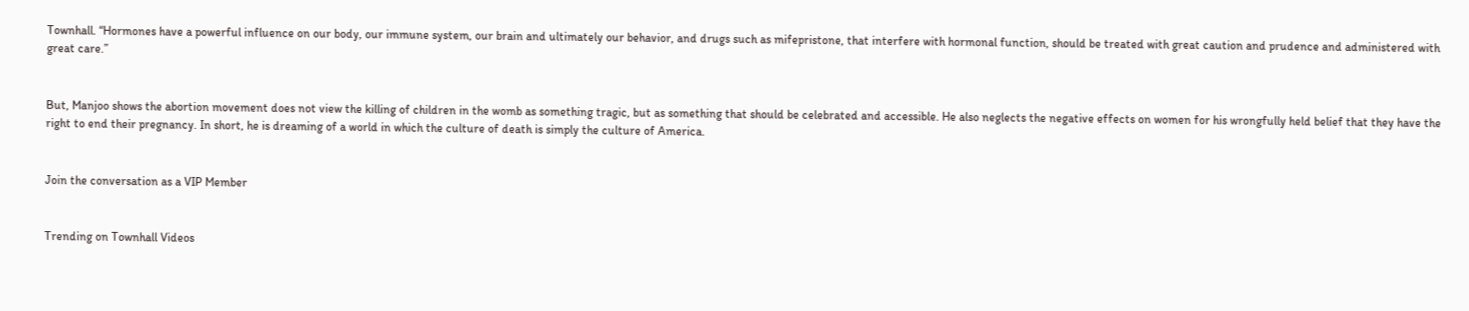Townhall. “Hormones have a powerful influence on our body, our immune system, our brain and ultimately our behavior, and drugs such as mifepristone, that interfere with hormonal function, should be treated with great caution and prudence and administered with great care.”


But, Manjoo shows the abortion movement does not view the killing of children in the womb as something tragic, but as something that should be celebrated and accessible. He also neglects the negative effects on women for his wrongfully held belief that they have the right to end their pregnancy. In short, he is dreaming of a world in which the culture of death is simply the culture of America.


Join the conversation as a VIP Member


Trending on Townhall Videos